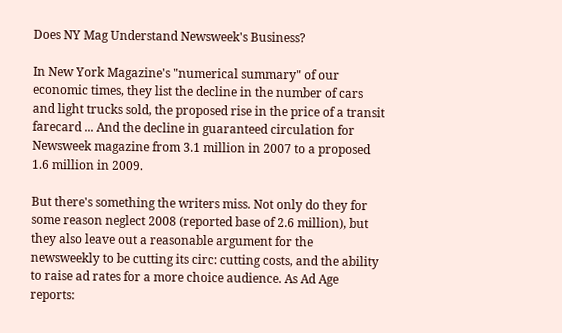Does NY Mag Understand Newsweek's Business?

In New York Magazine's "numerical summary" of our economic times, they list the decline in the number of cars and light trucks sold, the proposed rise in the price of a transit farecard ... And the decline in guaranteed circulation for Newsweek magazine from 3.1 million in 2007 to a proposed 1.6 million in 2009.

But there's something the writers miss. Not only do they for some reason neglect 2008 (reported base of 2.6 million), but they also leave out a reasonable argument for the newsweekly to be cutting its circ: cutting costs, and the ability to raise ad rates for a more choice audience. As Ad Age reports: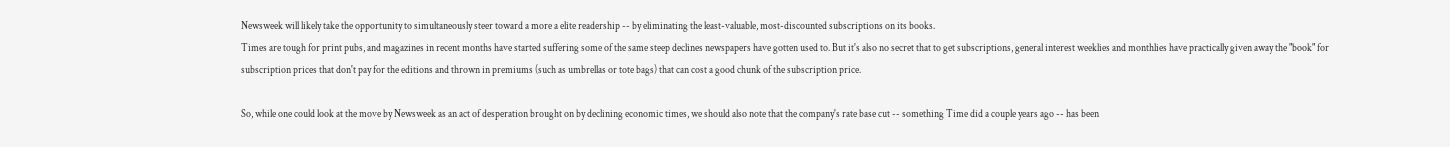Newsweek will likely take the opportunity to simultaneously steer toward a more a elite readership -- by eliminating the least-valuable, most-discounted subscriptions on its books.
Times are tough for print pubs, and magazines in recent months have started suffering some of the same steep declines newspapers have gotten used to. But it's also no secret that to get subscriptions, general interest weeklies and monthlies have practically given away the "book" for subscription prices that don't pay for the editions and thrown in premiums (such as umbrellas or tote bags) that can cost a good chunk of the subscription price.

So, while one could look at the move by Newsweek as an act of desperation brought on by declining economic times, we should also note that the company's rate base cut -- something Time did a couple years ago -- has been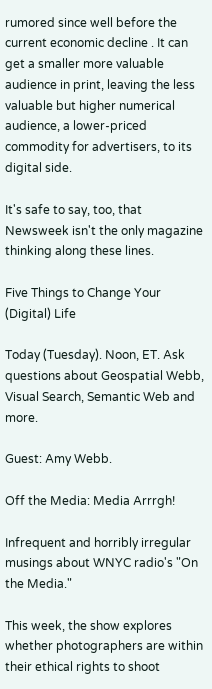rumored since well before the current economic decline . It can get a smaller more valuable audience in print, leaving the less valuable but higher numerical audience, a lower-priced commodity for advertisers, to its digital side.

It's safe to say, too, that Newsweek isn't the only magazine thinking along these lines.

Five Things to Change Your (Digital) Life

Today (Tuesday). Noon, ET. Ask questions about Geospatial Webb, Visual Search, Semantic Web and more.

Guest: Amy Webb.

Off the Media: Media Arrrgh!

Infrequent and horribly irregular musings about WNYC radio's "On the Media."

This week, the show explores whether photographers are within their ethical rights to shoot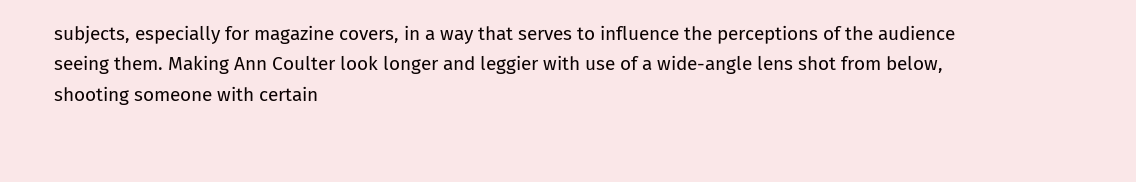subjects, especially for magazine covers, in a way that serves to influence the perceptions of the audience seeing them. Making Ann Coulter look longer and leggier with use of a wide-angle lens shot from below, shooting someone with certain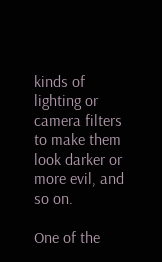kinds of lighting or camera filters to make them look darker or more evil, and so on.

One of the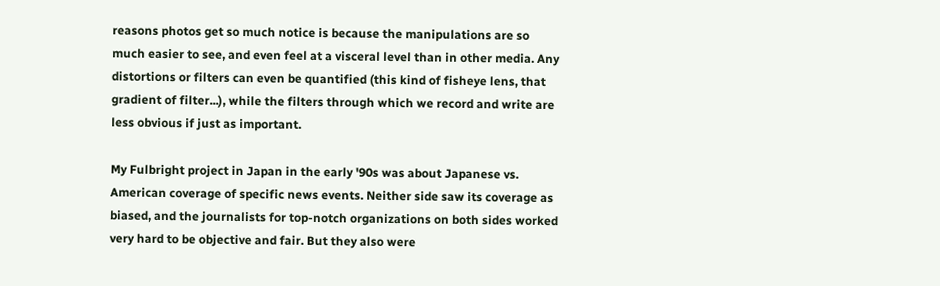reasons photos get so much notice is because the manipulations are so much easier to see, and even feel at a visceral level than in other media. Any distortions or filters can even be quantified (this kind of fisheye lens, that gradient of filter...), while the filters through which we record and write are less obvious if just as important.

My Fulbright project in Japan in the early '90s was about Japanese vs. American coverage of specific news events. Neither side saw its coverage as biased, and the journalists for top-notch organizations on both sides worked very hard to be objective and fair. But they also were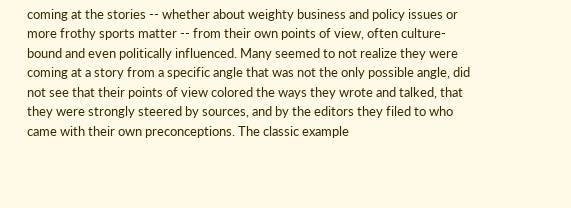coming at the stories -- whether about weighty business and policy issues or more frothy sports matter -- from their own points of view, often culture-bound and even politically influenced. Many seemed to not realize they were coming at a story from a specific angle that was not the only possible angle, did not see that their points of view colored the ways they wrote and talked, that they were strongly steered by sources, and by the editors they filed to who came with their own preconceptions. The classic example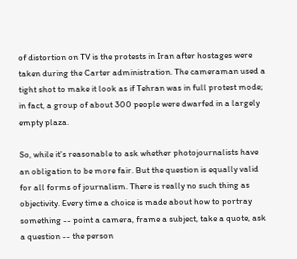of distortion on TV is the protests in Iran after hostages were taken during the Carter administration. The cameraman used a tight shot to make it look as if Tehran was in full protest mode; in fact, a group of about 300 people were dwarfed in a largely empty plaza.

So, while it's reasonable to ask whether photojournalists have an obligation to be more fair. But the question is equally valid for all forms of journalism. There is really no such thing as objectivity. Every time a choice is made about how to portray something -- point a camera, frame a subject, take a quote, ask a question -- the person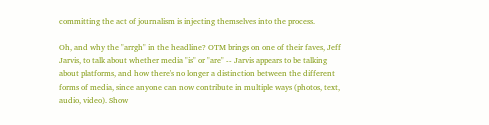committing the act of journalism is injecting themselves into the process.

Oh, and why the "arrgh" in the headline? OTM brings on one of their faves, Jeff Jarvis, to talk about whether media "is" or "are" -- Jarvis appears to be talking about platforms, and how there's no longer a distinction between the different forms of media, since anyone can now contribute in multiple ways (photos, text, audio, video). Show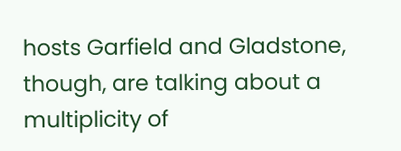hosts Garfield and Gladstone, though, are talking about a multiplicity of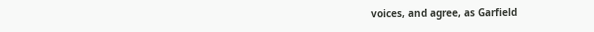voices, and agree, as Garfield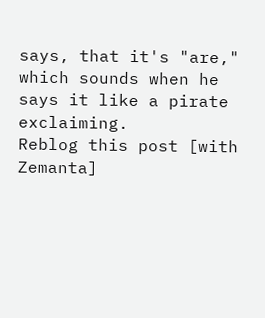says, that it's "are," which sounds when he says it like a pirate exclaiming.
Reblog this post [with Zemanta]